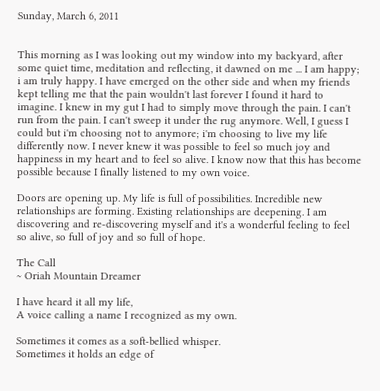Sunday, March 6, 2011


This morning as I was looking out my window into my backyard, after some quiet time, meditation and reflecting, it dawned on me ... I am happy; i am truly happy. I have emerged on the other side and when my friends kept telling me that the pain wouldn't last forever I found it hard to imagine. I knew in my gut I had to simply move through the pain. I can't run from the pain. I can't sweep it under the rug anymore. Well, I guess I could but i'm choosing not to anymore; i'm choosing to live my life differently now. I never knew it was possible to feel so much joy and happiness in my heart and to feel so alive. I know now that this has become possible because I finally listened to my own voice.

Doors are opening up. My life is full of possibilities. Incredible new relationships are forming. Existing relationships are deepening. I am discovering and re-discovering myself and it's a wonderful feeling to feel so alive, so full of joy and so full of hope.

The Call
~ Oriah Mountain Dreamer

I have heard it all my life,
A voice calling a name I recognized as my own.

Sometimes it comes as a soft-bellied whisper.
Sometimes it holds an edge of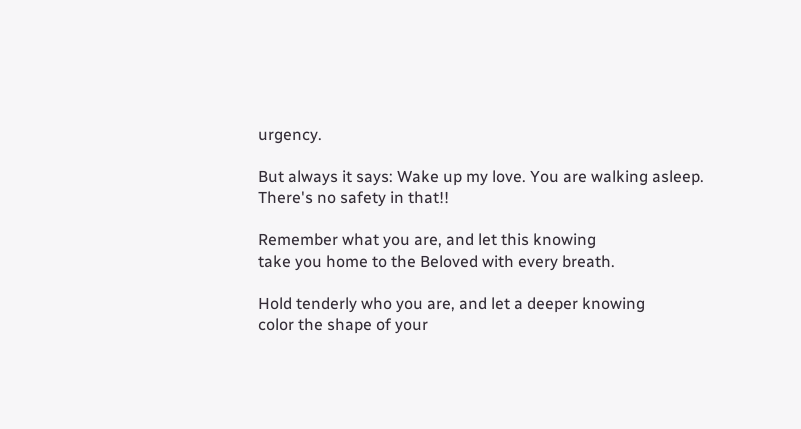urgency.

But always it says: Wake up my love. You are walking asleep.
There's no safety in that!!

Remember what you are, and let this knowing
take you home to the Beloved with every breath.

Hold tenderly who you are, and let a deeper knowing
color the shape of your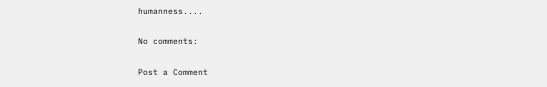humanness....

No comments:

Post a Comment